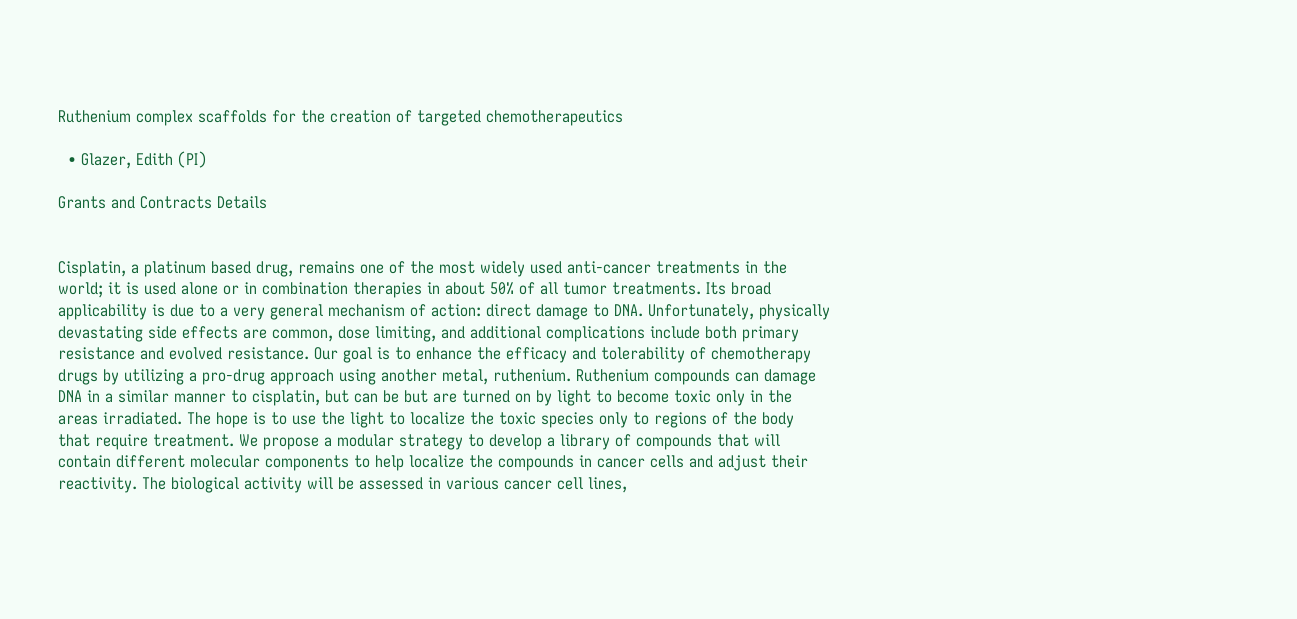Ruthenium complex scaffolds for the creation of targeted chemotherapeutics

  • Glazer, Edith (PI)

Grants and Contracts Details


Cisplatin, a platinum based drug, remains one of the most widely used anti-cancer treatments in the world; it is used alone or in combination therapies in about 50% of all tumor treatments. Its broad applicability is due to a very general mechanism of action: direct damage to DNA. Unfortunately, physically devastating side effects are common, dose limiting, and additional complications include both primary resistance and evolved resistance. Our goal is to enhance the efficacy and tolerability of chemotherapy drugs by utilizing a pro-drug approach using another metal, ruthenium. Ruthenium compounds can damage DNA in a similar manner to cisplatin, but can be but are turned on by light to become toxic only in the areas irradiated. The hope is to use the light to localize the toxic species only to regions of the body that require treatment. We propose a modular strategy to develop a library of compounds that will contain different molecular components to help localize the compounds in cancer cells and adjust their reactivity. The biological activity will be assessed in various cancer cell lines,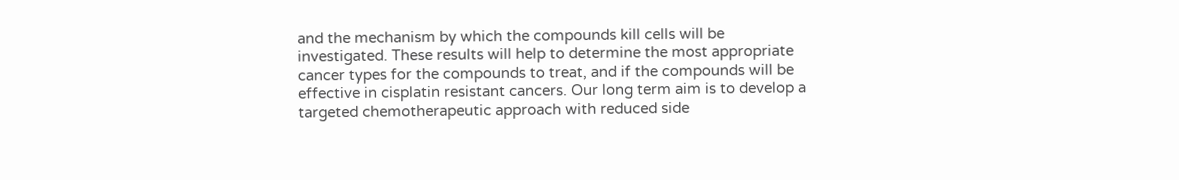and the mechanism by which the compounds kill cells will be investigated. These results will help to determine the most appropriate cancer types for the compounds to treat, and if the compounds will be effective in cisplatin resistant cancers. Our long term aim is to develop a targeted chemotherapeutic approach with reduced side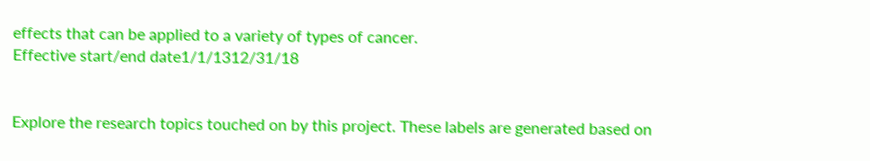effects that can be applied to a variety of types of cancer.
Effective start/end date1/1/1312/31/18


Explore the research topics touched on by this project. These labels are generated based on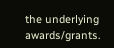the underlying awards/grants.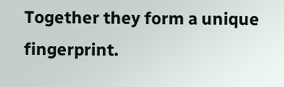Together they form a unique fingerprint.